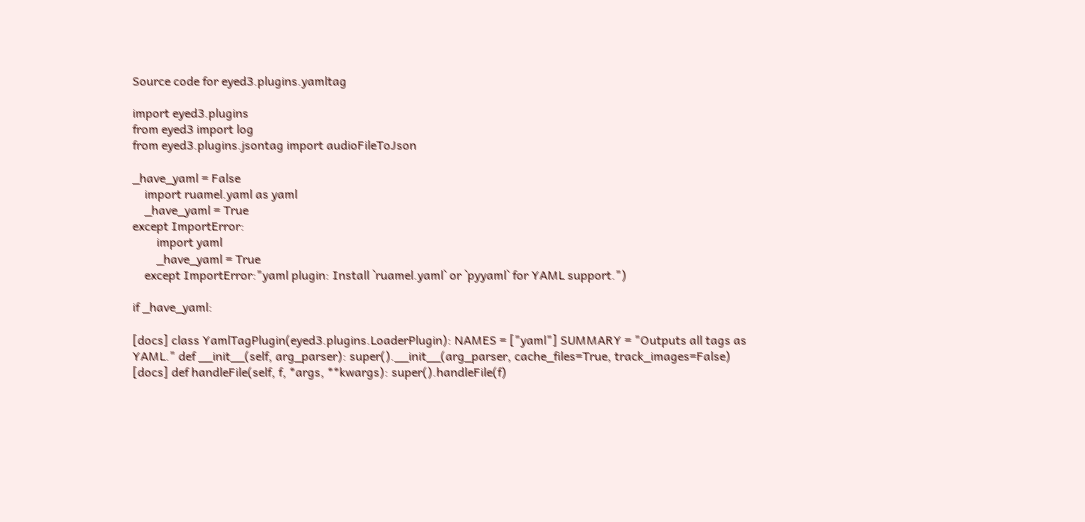Source code for eyed3.plugins.yamltag

import eyed3.plugins
from eyed3 import log
from eyed3.plugins.jsontag import audioFileToJson

_have_yaml = False
    import ruamel.yaml as yaml
    _have_yaml = True
except ImportError:
        import yaml
        _have_yaml = True
    except ImportError:"yaml plugin: Install `ruamel.yaml` or `pyyaml` for YAML support.")

if _have_yaml:

[docs] class YamlTagPlugin(eyed3.plugins.LoaderPlugin): NAMES = ["yaml"] SUMMARY = "Outputs all tags as YAML." def __init__(self, arg_parser): super().__init__(arg_parser, cache_files=True, track_images=False)
[docs] def handleFile(self, f, *args, **kwargs): super().handleFile(f)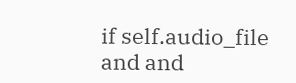if self.audio_file and and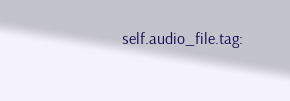self.audio_file.tag: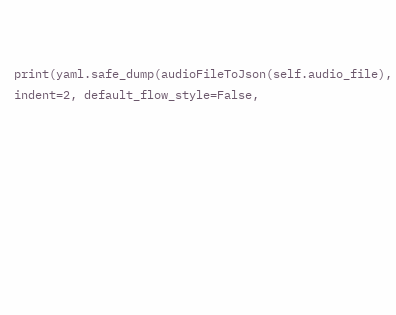print(yaml.safe_dump(audioFileToJson(self.audio_file), indent=2, default_flow_style=False,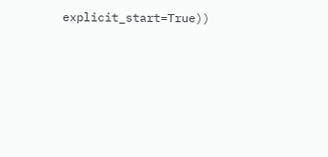explicit_start=True))